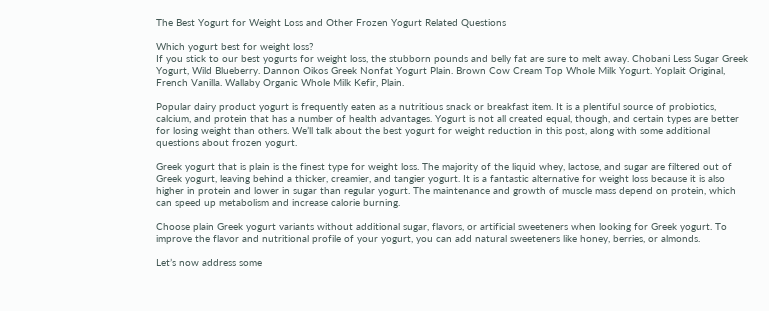The Best Yogurt for Weight Loss and Other Frozen Yogurt Related Questions

Which yogurt best for weight loss?
If you stick to our best yogurts for weight loss, the stubborn pounds and belly fat are sure to melt away. Chobani Less Sugar Greek Yogurt, Wild Blueberry. Dannon Oikos Greek Nonfat Yogurt Plain. Brown Cow Cream Top Whole Milk Yogurt. Yoplait Original, French Vanilla. Wallaby Organic Whole Milk Kefir, Plain.

Popular dairy product yogurt is frequently eaten as a nutritious snack or breakfast item. It is a plentiful source of probiotics, calcium, and protein that has a number of health advantages. Yogurt is not all created equal, though, and certain types are better for losing weight than others. We’ll talk about the best yogurt for weight reduction in this post, along with some additional questions about frozen yogurt.

Greek yogurt that is plain is the finest type for weight loss. The majority of the liquid whey, lactose, and sugar are filtered out of Greek yogurt, leaving behind a thicker, creamier, and tangier yogurt. It is a fantastic alternative for weight loss because it is also higher in protein and lower in sugar than regular yogurt. The maintenance and growth of muscle mass depend on protein, which can speed up metabolism and increase calorie burning.

Choose plain Greek yogurt variants without additional sugar, flavors, or artificial sweeteners when looking for Greek yogurt. To improve the flavor and nutritional profile of your yogurt, you can add natural sweeteners like honey, berries, or almonds.

Let’s now address some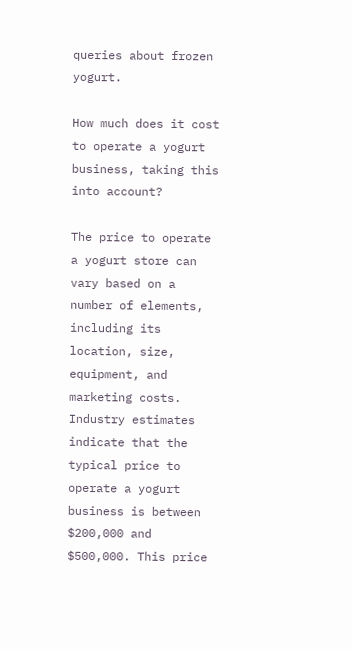queries about frozen yogurt.

How much does it cost to operate a yogurt business, taking this into account?

The price to operate a yogurt store can vary based on a number of elements, including its location, size, equipment, and marketing costs. Industry estimates indicate that the typical price to operate a yogurt business is between $200,000 and $500,000. This price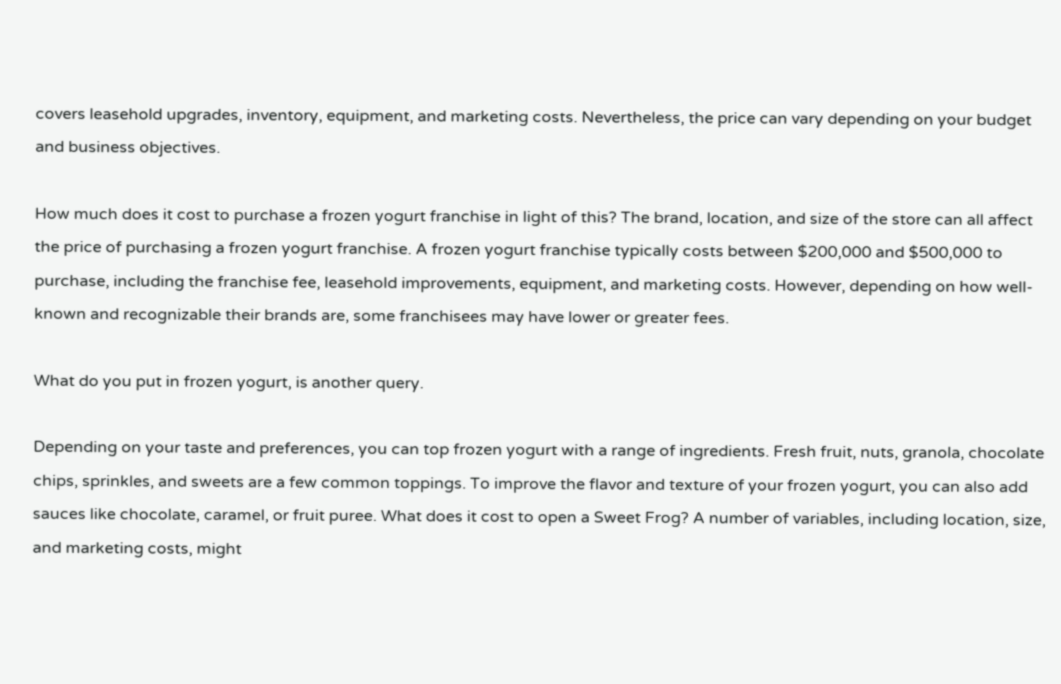covers leasehold upgrades, inventory, equipment, and marketing costs. Nevertheless, the price can vary depending on your budget and business objectives.

How much does it cost to purchase a frozen yogurt franchise in light of this? The brand, location, and size of the store can all affect the price of purchasing a frozen yogurt franchise. A frozen yogurt franchise typically costs between $200,000 and $500,000 to purchase, including the franchise fee, leasehold improvements, equipment, and marketing costs. However, depending on how well-known and recognizable their brands are, some franchisees may have lower or greater fees.

What do you put in frozen yogurt, is another query.

Depending on your taste and preferences, you can top frozen yogurt with a range of ingredients. Fresh fruit, nuts, granola, chocolate chips, sprinkles, and sweets are a few common toppings. To improve the flavor and texture of your frozen yogurt, you can also add sauces like chocolate, caramel, or fruit puree. What does it cost to open a Sweet Frog? A number of variables, including location, size, and marketing costs, might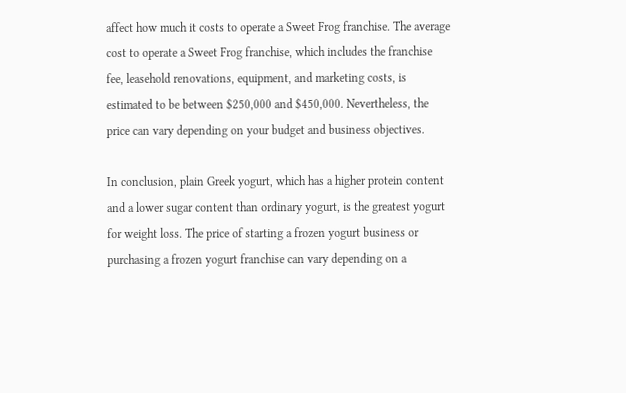affect how much it costs to operate a Sweet Frog franchise. The average cost to operate a Sweet Frog franchise, which includes the franchise fee, leasehold renovations, equipment, and marketing costs, is estimated to be between $250,000 and $450,000. Nevertheless, the price can vary depending on your budget and business objectives.

In conclusion, plain Greek yogurt, which has a higher protein content and a lower sugar content than ordinary yogurt, is the greatest yogurt for weight loss. The price of starting a frozen yogurt business or purchasing a frozen yogurt franchise can vary depending on a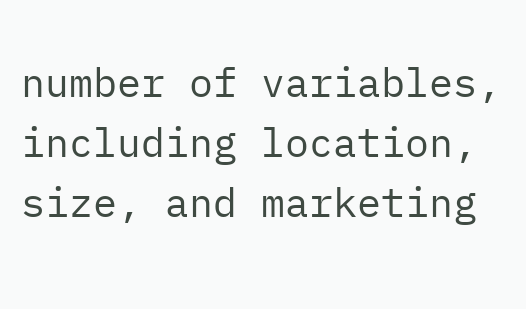number of variables, including location, size, and marketing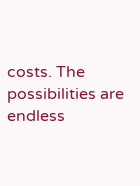costs. The possibilities are endless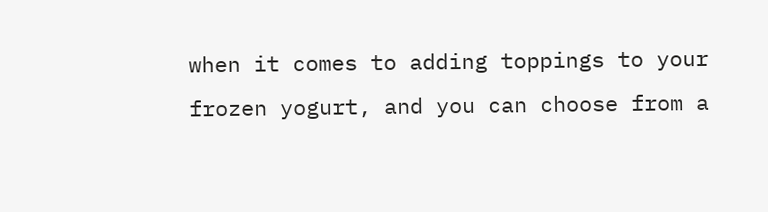when it comes to adding toppings to your frozen yogurt, and you can choose from a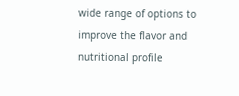wide range of options to improve the flavor and nutritional profile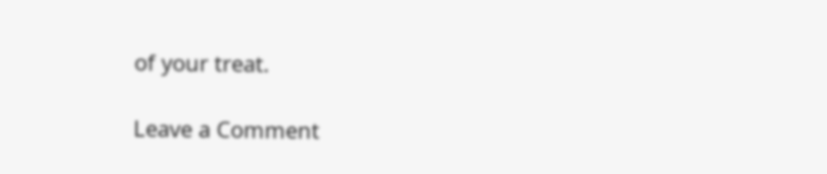of your treat.

Leave a Comment